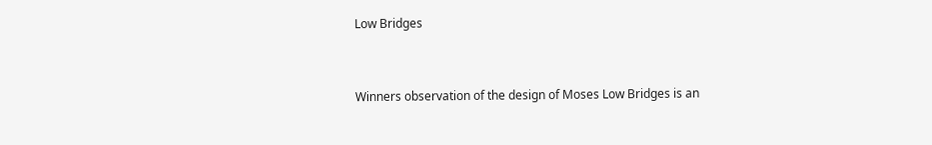Low Bridges


Winners observation of the design of Moses Low Bridges is an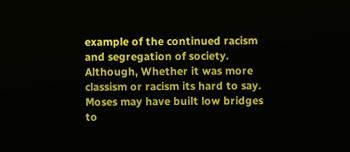example of the continued racism and segregation of society. Although, Whether it was more classism or racism its hard to say.  Moses may have built low bridges to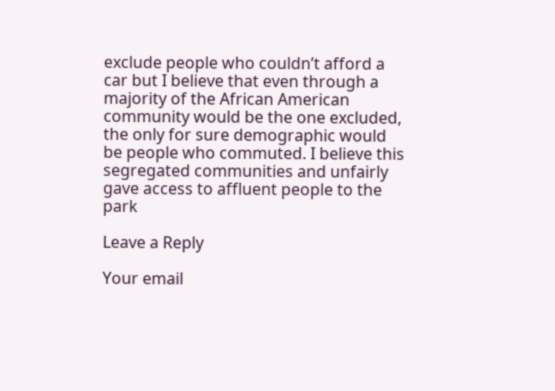exclude people who couldn’t afford a car but I believe that even through a majority of the African American community would be the one excluded, the only for sure demographic would be people who commuted. I believe this  segregated communities and unfairly gave access to affluent people to the park

Leave a Reply

Your email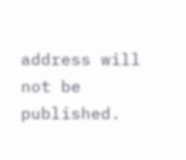address will not be published.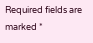Required fields are marked *